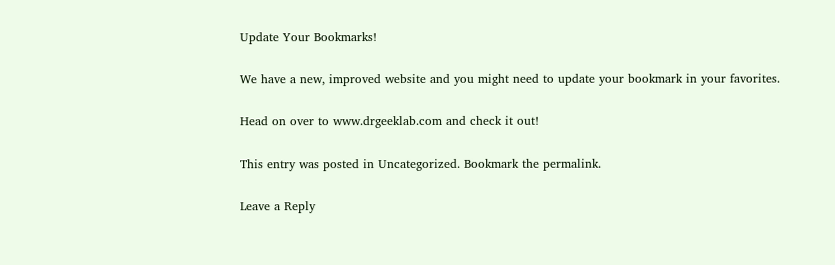Update Your Bookmarks!

We have a new, improved website and you might need to update your bookmark in your favorites.

Head on over to www.drgeeklab.com and check it out!

This entry was posted in Uncategorized. Bookmark the permalink.

Leave a Reply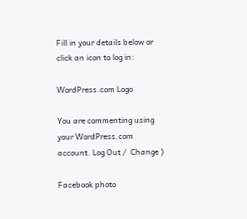Fill in your details below or click an icon to log in:

WordPress.com Logo

You are commenting using your WordPress.com account. Log Out /  Change )

Facebook photo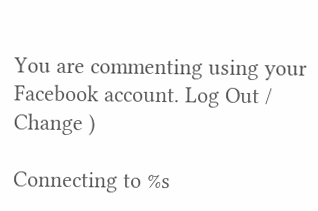You are commenting using your Facebook account. Log Out /  Change )

Connecting to %s